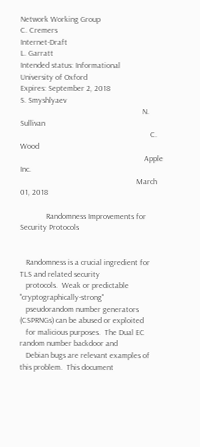Network Working Group                                         C. Cremers
Internet-Draft                                                L. Garratt
Intended status: Informational                      University of Oxford
Expires: September 2, 2018                                 S. Smyshlyaev
                                                             N. Sullivan
                                                                 C. Wood
                                                              Apple Inc.
                                                          March 01, 2018

             Randomness Improvements for Security Protocols


   Randomness is a crucial ingredient for TLS and related security
   protocols.  Weak or predictable "cryptographically-strong"
   pseudorandom number generators (CSPRNGs) can be abused or exploited
   for malicious purposes.  The Dual EC random number backdoor and
   Debian bugs are relevant examples of this problem.  This document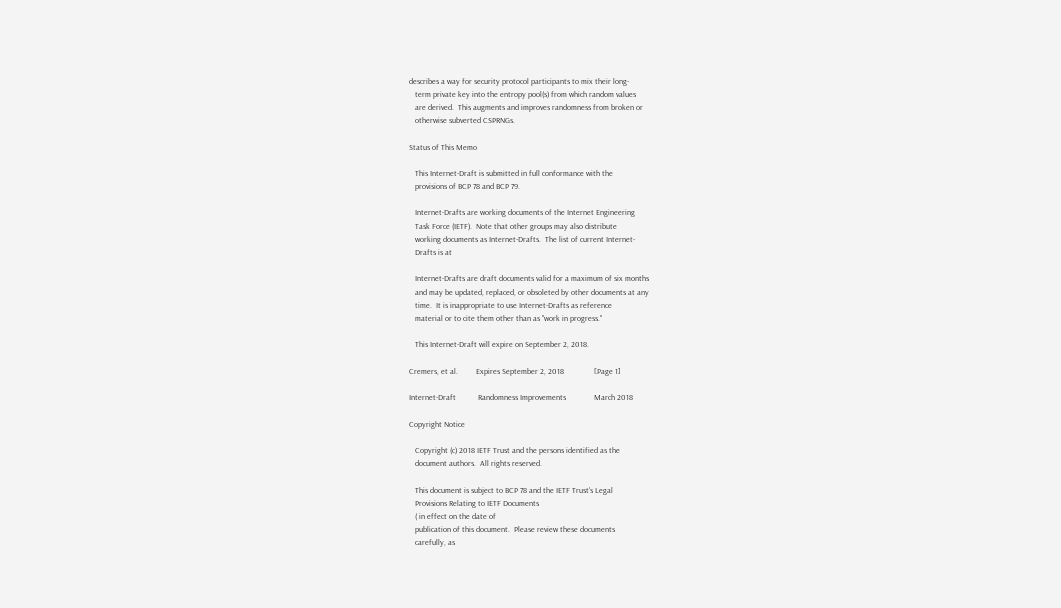describes a way for security protocol participants to mix their long-
   term private key into the entropy pool(s) from which random values
   are derived.  This augments and improves randomness from broken or
   otherwise subverted CSPRNGs.

Status of This Memo

   This Internet-Draft is submitted in full conformance with the
   provisions of BCP 78 and BCP 79.

   Internet-Drafts are working documents of the Internet Engineering
   Task Force (IETF).  Note that other groups may also distribute
   working documents as Internet-Drafts.  The list of current Internet-
   Drafts is at

   Internet-Drafts are draft documents valid for a maximum of six months
   and may be updated, replaced, or obsoleted by other documents at any
   time.  It is inappropriate to use Internet-Drafts as reference
   material or to cite them other than as "work in progress."

   This Internet-Draft will expire on September 2, 2018.

Cremers, et al.         Expires September 2, 2018               [Page 1]

Internet-Draft           Randomness Improvements              March 2018

Copyright Notice

   Copyright (c) 2018 IETF Trust and the persons identified as the
   document authors.  All rights reserved.

   This document is subject to BCP 78 and the IETF Trust's Legal
   Provisions Relating to IETF Documents
   ( in effect on the date of
   publication of this document.  Please review these documents
   carefully, as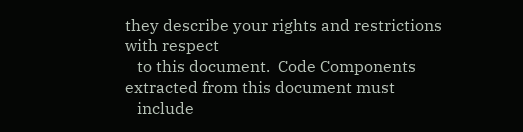they describe your rights and restrictions with respect
   to this document.  Code Components extracted from this document must
   include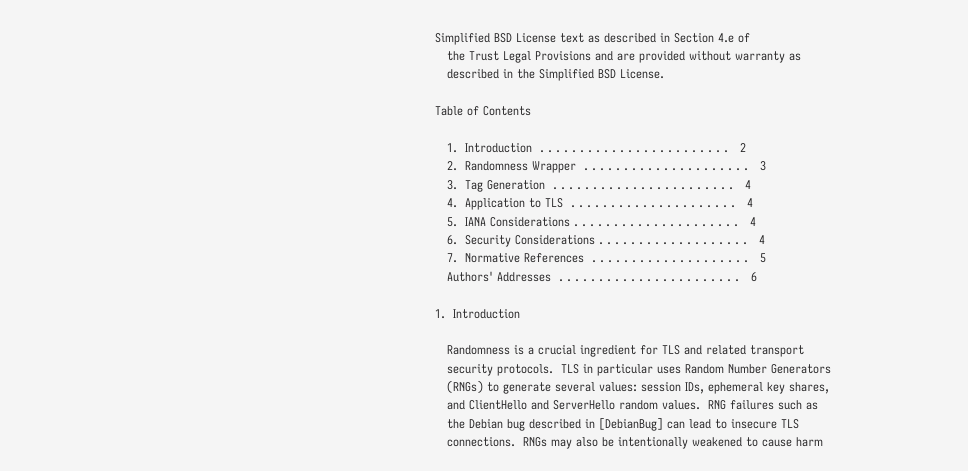Simplified BSD License text as described in Section 4.e of
   the Trust Legal Provisions and are provided without warranty as
   described in the Simplified BSD License.

Table of Contents

   1.  Introduction  . . . . . . . . . . . . . . . . . . . . . . . .   2
   2.  Randomness Wrapper  . . . . . . . . . . . . . . . . . . . . .   3
   3.  Tag Generation  . . . . . . . . . . . . . . . . . . . . . . .   4
   4.  Application to TLS  . . . . . . . . . . . . . . . . . . . . .   4
   5.  IANA Considerations . . . . . . . . . . . . . . . . . . . . .   4
   6.  Security Considerations . . . . . . . . . . . . . . . . . . .   4
   7.  Normative References  . . . . . . . . . . . . . . . . . . . .   5
   Authors' Addresses  . . . . . . . . . . . . . . . . . . . . . . .   6

1.  Introduction

   Randomness is a crucial ingredient for TLS and related transport
   security protocols.  TLS in particular uses Random Number Generators
   (RNGs) to generate several values: session IDs, ephemeral key shares,
   and ClientHello and ServerHello random values.  RNG failures such as
   the Debian bug described in [DebianBug] can lead to insecure TLS
   connections.  RNGs may also be intentionally weakened to cause harm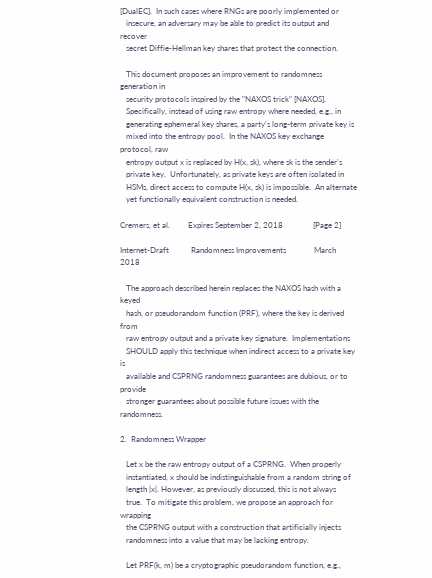[DualEC].  In such cases where RNGs are poorly implemented or
   insecure, an adversary may be able to predict its output and recover
   secret Diffie-Hellman key shares that protect the connection.

   This document proposes an improvement to randomness generation in
   security protocols inspired by the "NAXOS trick" [NAXOS].
   Specifically, instead of using raw entropy where needed, e.g., in
   generating ephemeral key shares, a party's long-term private key is
   mixed into the entropy pool.  In the NAXOS key exchange protocol, raw
   entropy output x is replaced by H(x, sk), where sk is the sender's
   private key.  Unfortunately, as private keys are often isolated in
   HSMs, direct access to compute H(x, sk) is impossible.  An alternate
   yet functionally equivalent construction is needed.

Cremers, et al.         Expires September 2, 2018               [Page 2]

Internet-Draft           Randomness Improvements              March 2018

   The approach described herein replaces the NAXOS hash with a keyed
   hash, or pseudorandom function (PRF), where the key is derived from
   raw entropy output and a private key signature.  Implementations
   SHOULD apply this technique when indirect access to a private key is
   available and CSPRNG randomness guarantees are dubious, or to provide
   stronger guarantees about possible future issues with the randomness.

2.  Randomness Wrapper

   Let x be the raw entropy output of a CSPRNG.  When properly
   instantiated, x should be indistinguishable from a random string of
   length |x|. However, as previously discussed, this is not always
   true.  To mitigate this problem, we propose an approach for wrapping
   the CSPRNG output with a construction that artificially injects
   randomness into a value that may be lacking entropy.

   Let PRF(k, m) be a cryptographic pseudorandom function, e.g.,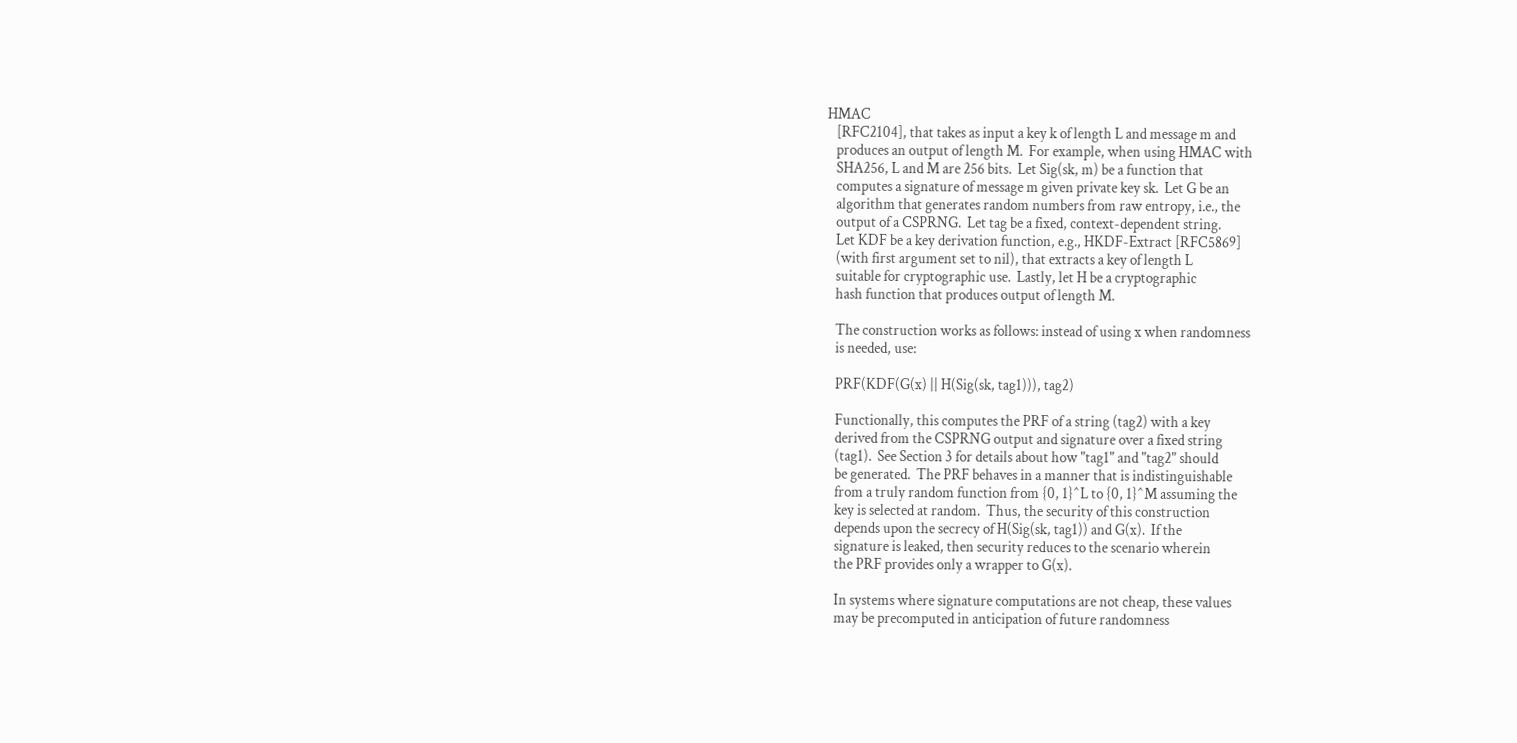HMAC
   [RFC2104], that takes as input a key k of length L and message m and
   produces an output of length M.  For example, when using HMAC with
   SHA256, L and M are 256 bits.  Let Sig(sk, m) be a function that
   computes a signature of message m given private key sk.  Let G be an
   algorithm that generates random numbers from raw entropy, i.e., the
   output of a CSPRNG.  Let tag be a fixed, context-dependent string.
   Let KDF be a key derivation function, e.g., HKDF-Extract [RFC5869]
   (with first argument set to nil), that extracts a key of length L
   suitable for cryptographic use.  Lastly, let H be a cryptographic
   hash function that produces output of length M.

   The construction works as follows: instead of using x when randomness
   is needed, use:

   PRF(KDF(G(x) || H(Sig(sk, tag1))), tag2)

   Functionally, this computes the PRF of a string (tag2) with a key
   derived from the CSPRNG output and signature over a fixed string
   (tag1).  See Section 3 for details about how "tag1" and "tag2" should
   be generated.  The PRF behaves in a manner that is indistinguishable
   from a truly random function from {0, 1}^L to {0, 1}^M assuming the
   key is selected at random.  Thus, the security of this construction
   depends upon the secrecy of H(Sig(sk, tag1)) and G(x).  If the
   signature is leaked, then security reduces to the scenario wherein
   the PRF provides only a wrapper to G(x).

   In systems where signature computations are not cheap, these values
   may be precomputed in anticipation of future randomness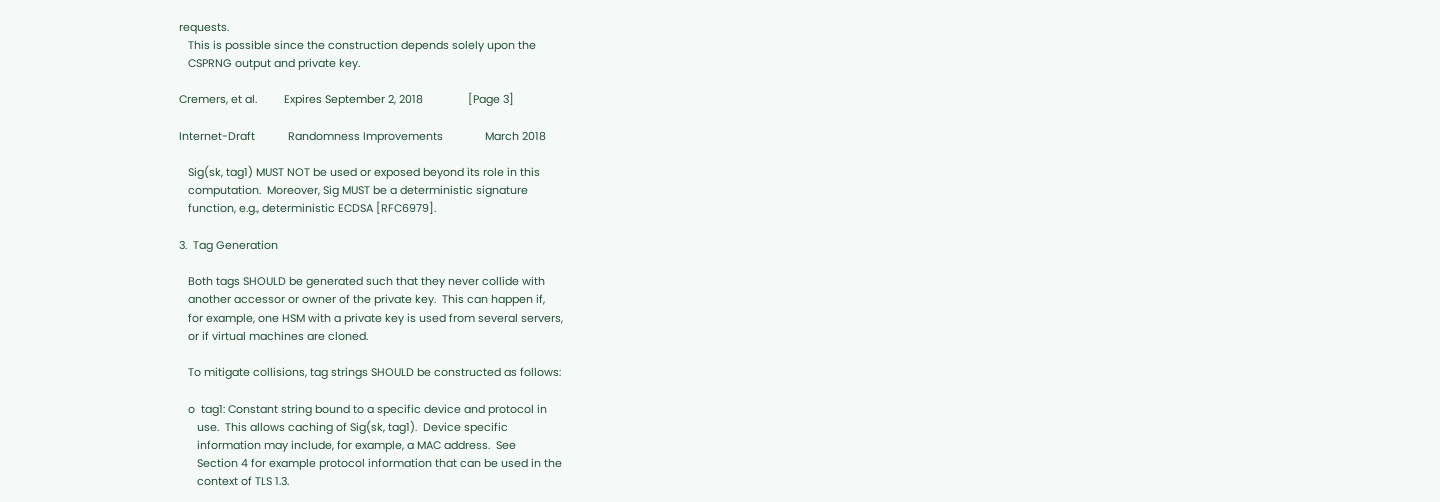requests.
   This is possible since the construction depends solely upon the
   CSPRNG output and private key.

Cremers, et al.         Expires September 2, 2018               [Page 3]

Internet-Draft           Randomness Improvements              March 2018

   Sig(sk, tag1) MUST NOT be used or exposed beyond its role in this
   computation.  Moreover, Sig MUST be a deterministic signature
   function, e.g., deterministic ECDSA [RFC6979].

3.  Tag Generation

   Both tags SHOULD be generated such that they never collide with
   another accessor or owner of the private key.  This can happen if,
   for example, one HSM with a private key is used from several servers,
   or if virtual machines are cloned.

   To mitigate collisions, tag strings SHOULD be constructed as follows:

   o  tag1: Constant string bound to a specific device and protocol in
      use.  This allows caching of Sig(sk, tag1).  Device specific
      information may include, for example, a MAC address.  See
      Section 4 for example protocol information that can be used in the
      context of TLS 1.3.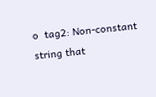o  tag2: Non-constant string that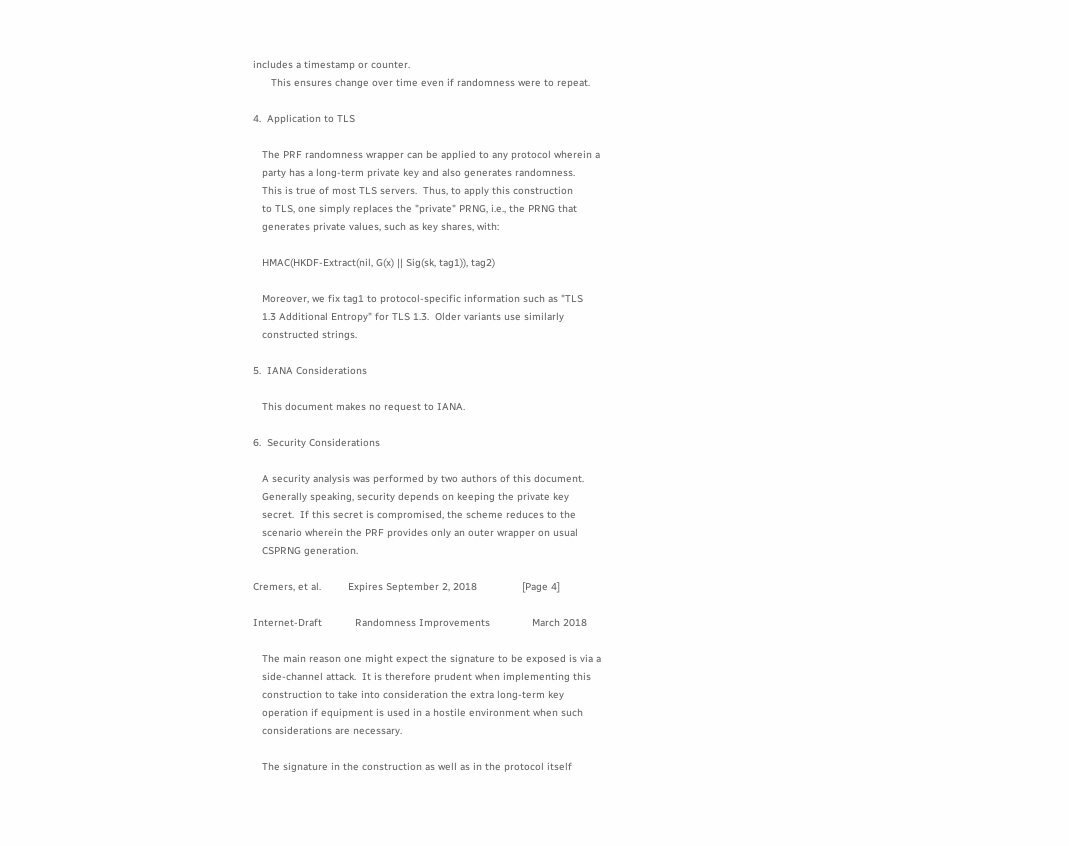includes a timestamp or counter.
      This ensures change over time even if randomness were to repeat.

4.  Application to TLS

   The PRF randomness wrapper can be applied to any protocol wherein a
   party has a long-term private key and also generates randomness.
   This is true of most TLS servers.  Thus, to apply this construction
   to TLS, one simply replaces the "private" PRNG, i.e., the PRNG that
   generates private values, such as key shares, with:

   HMAC(HKDF-Extract(nil, G(x) || Sig(sk, tag1)), tag2)

   Moreover, we fix tag1 to protocol-specific information such as "TLS
   1.3 Additional Entropy" for TLS 1.3.  Older variants use similarly
   constructed strings.

5.  IANA Considerations

   This document makes no request to IANA.

6.  Security Considerations

   A security analysis was performed by two authors of this document.
   Generally speaking, security depends on keeping the private key
   secret.  If this secret is compromised, the scheme reduces to the
   scenario wherein the PRF provides only an outer wrapper on usual
   CSPRNG generation.

Cremers, et al.         Expires September 2, 2018               [Page 4]

Internet-Draft           Randomness Improvements              March 2018

   The main reason one might expect the signature to be exposed is via a
   side-channel attack.  It is therefore prudent when implementing this
   construction to take into consideration the extra long-term key
   operation if equipment is used in a hostile environment when such
   considerations are necessary.

   The signature in the construction as well as in the protocol itself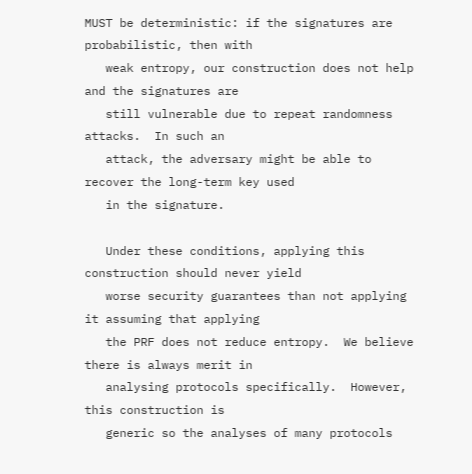MUST be deterministic: if the signatures are probabilistic, then with
   weak entropy, our construction does not help and the signatures are
   still vulnerable due to repeat randomness attacks.  In such an
   attack, the adversary might be able to recover the long-term key used
   in the signature.

   Under these conditions, applying this construction should never yield
   worse security guarantees than not applying it assuming that applying
   the PRF does not reduce entropy.  We believe there is always merit in
   analysing protocols specifically.  However, this construction is
   generic so the analyses of many protocols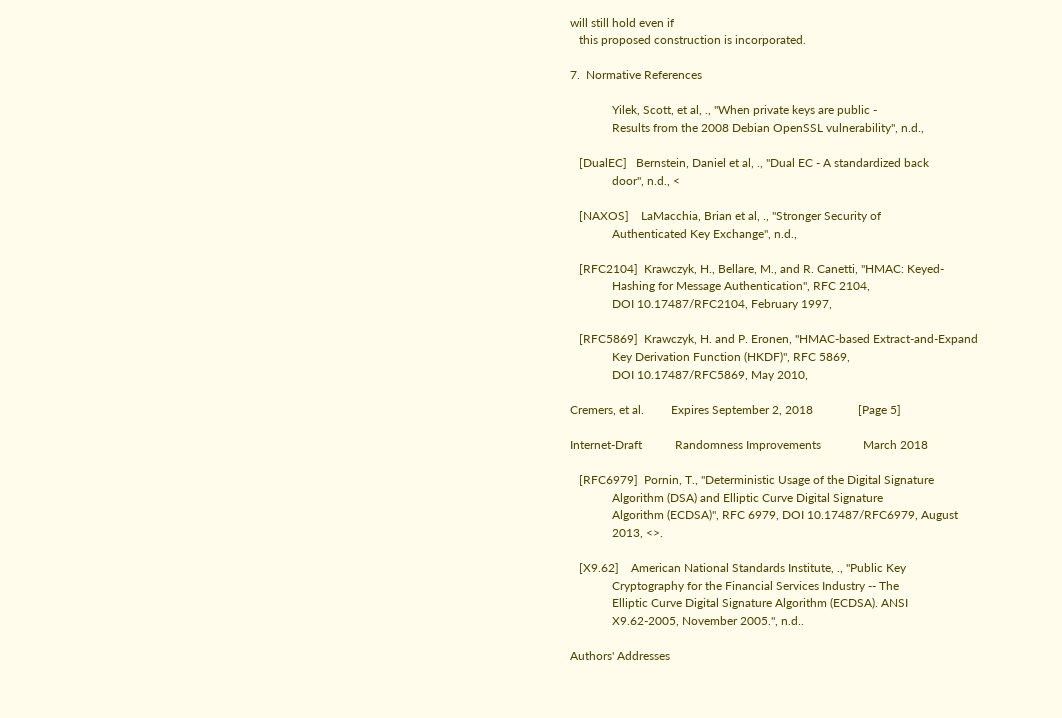will still hold even if
   this proposed construction is incorporated.

7.  Normative References

              Yilek, Scott, et al, ., "When private keys are public -
              Results from the 2008 Debian OpenSSL vulnerability", n.d.,

   [DualEC]   Bernstein, Daniel et al, ., "Dual EC - A standardized back
              door", n.d., <

   [NAXOS]    LaMacchia, Brian et al, ., "Stronger Security of
              Authenticated Key Exchange", n.d.,

   [RFC2104]  Krawczyk, H., Bellare, M., and R. Canetti, "HMAC: Keyed-
              Hashing for Message Authentication", RFC 2104,
              DOI 10.17487/RFC2104, February 1997,

   [RFC5869]  Krawczyk, H. and P. Eronen, "HMAC-based Extract-and-Expand
              Key Derivation Function (HKDF)", RFC 5869,
              DOI 10.17487/RFC5869, May 2010,

Cremers, et al.         Expires September 2, 2018               [Page 5]

Internet-Draft           Randomness Improvements              March 2018

   [RFC6979]  Pornin, T., "Deterministic Usage of the Digital Signature
              Algorithm (DSA) and Elliptic Curve Digital Signature
              Algorithm (ECDSA)", RFC 6979, DOI 10.17487/RFC6979, August
              2013, <>.

   [X9.62]    American National Standards Institute, ., "Public Key
              Cryptography for the Financial Services Industry -- The
              Elliptic Curve Digital Signature Algorithm (ECDSA). ANSI
              X9.62-2005, November 2005.", n.d..

Authors' Addresses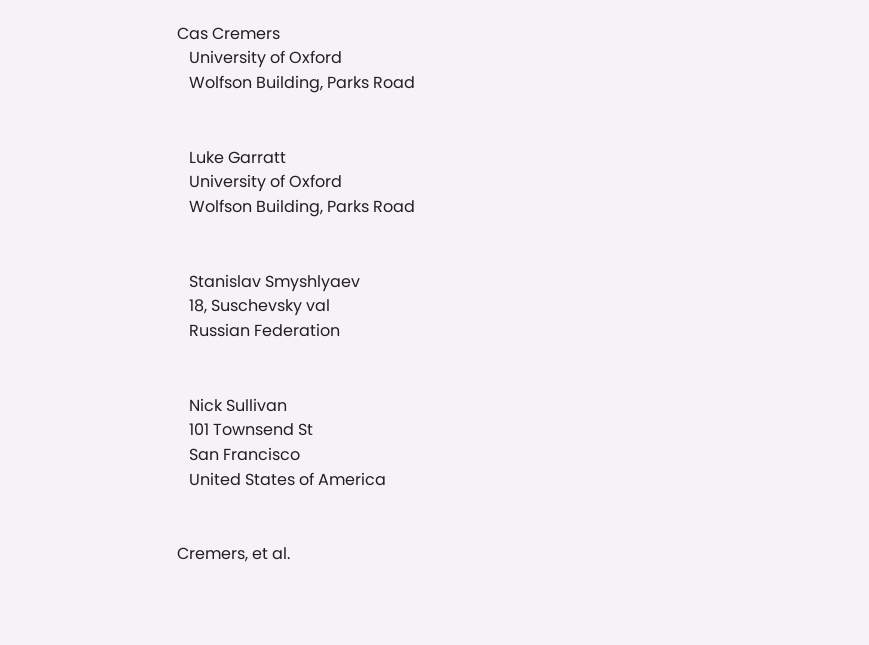Cas Cremers
   University of Oxford
   Wolfson Building, Parks Road


   Luke Garratt
   University of Oxford
   Wolfson Building, Parks Road


   Stanislav Smyshlyaev
   18, Suschevsky val
   Russian Federation


   Nick Sullivan
   101 Townsend St
   San Francisco
   United States of America


Cremers, et al.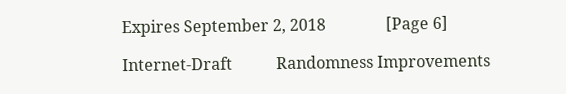Expires September 2, 2018               [Page 6]

Internet-Draft           Randomness Improvements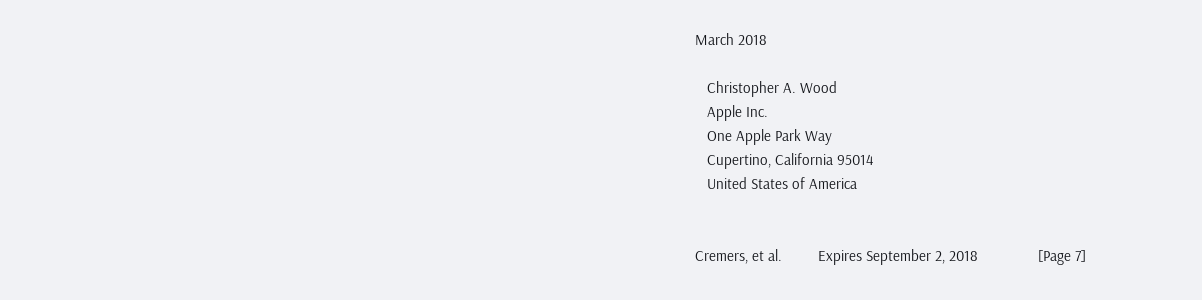March 2018

   Christopher A. Wood
   Apple Inc.
   One Apple Park Way
   Cupertino, California 95014
   United States of America


Cremers, et al.         Expires September 2, 2018               [Page 7]